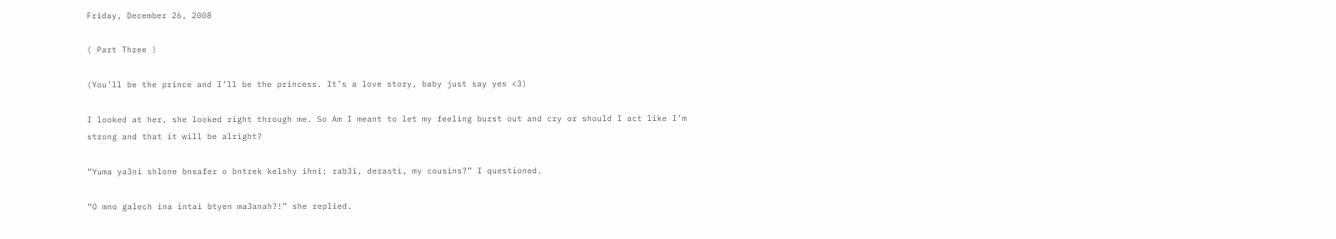Friday, December 26, 2008

( Part Three )

(You’ll be the prince and I’ll be the princess. It’s a love story, baby just say yes <3)

I looked at her, she looked right through me. So Am I meant to let my feeling burst out and cry or should I act like I’m strong and that it will be alright?

“Yuma ya3ni shlone bnsafer o bntrek kelshy ihni; rab3i, derasti, my cousins?” I questioned.

“O mno galech ina intai btyen ma3anah?!” she replied.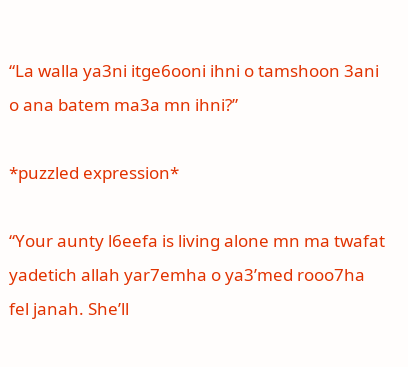“La walla ya3ni itge6ooni ihni o tamshoon 3ani o ana batem ma3a mn ihni?”

*puzzled expression*

“Your aunty l6eefa is living alone mn ma twafat yadetich allah yar7emha o ya3’med rooo7ha fel janah. She’ll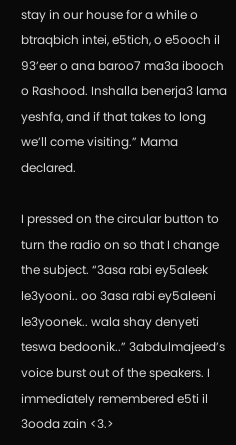stay in our house for a while o btraqbich intei, e5tich, o e5ooch il 93’eer o ana baroo7 ma3a ibooch o Rashood. Inshalla benerja3 lama yeshfa, and if that takes to long we’ll come visiting.” Mama declared.

I pressed on the circular button to turn the radio on so that I change the subject. “3asa rabi ey5aleek le3yooni.. oo 3asa rabi ey5aleeni le3yoonek.. wala shay denyeti teswa bedoonik..” 3abdulmajeed’s voice burst out of the speakers. I immediately remembered e5ti il 3ooda zain <3.>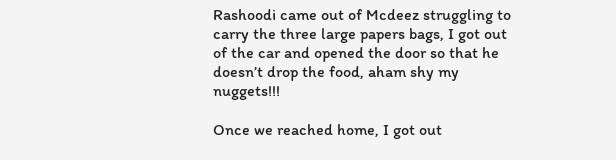Rashoodi came out of Mcdeez struggling to carry the three large papers bags, I got out of the car and opened the door so that he doesn’t drop the food, aham shy my nuggets!!!

Once we reached home, I got out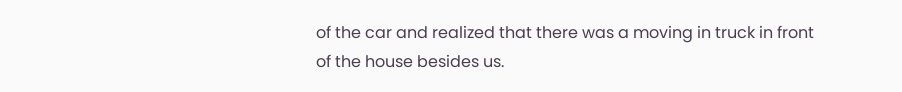of the car and realized that there was a moving in truck in front of the house besides us.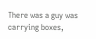There was a guy was carrying boxes,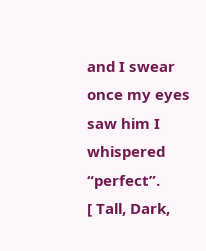and I swear once my eyes saw him I whispered “perfect”.
[ Tall, Dark,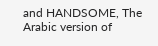and HANDSOME, The Arabic version of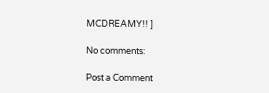MCDREAMY!! ]

No comments:

Post a Comment